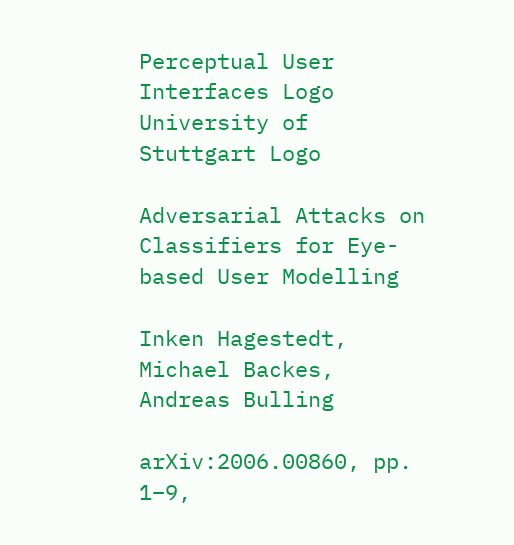Perceptual User Interfaces Logo
University of Stuttgart Logo

Adversarial Attacks on Classifiers for Eye-based User Modelling

Inken Hagestedt, Michael Backes, Andreas Bulling

arXiv:2006.00860, pp. 1–9,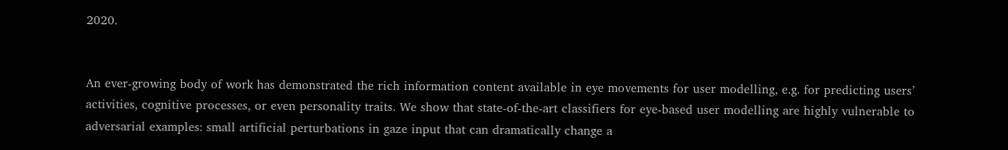2020.


An ever-growing body of work has demonstrated the rich information content available in eye movements for user modelling, e.g. for predicting users’ activities, cognitive processes, or even personality traits. We show that state-of-the-art classifiers for eye-based user modelling are highly vulnerable to adversarial examples: small artificial perturbations in gaze input that can dramatically change a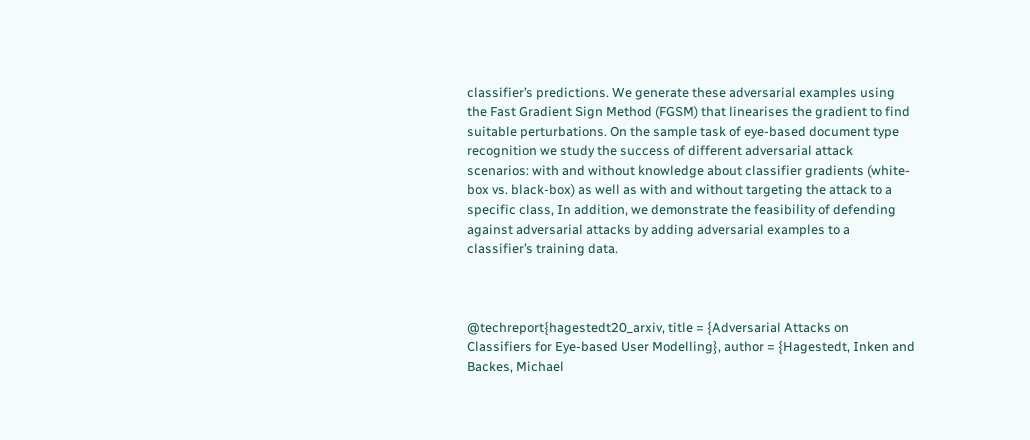classifier’s predictions. We generate these adversarial examples using the Fast Gradient Sign Method (FGSM) that linearises the gradient to find suitable perturbations. On the sample task of eye-based document type recognition we study the success of different adversarial attack scenarios: with and without knowledge about classifier gradients (white-box vs. black-box) as well as with and without targeting the attack to a specific class, In addition, we demonstrate the feasibility of defending against adversarial attacks by adding adversarial examples to a classifier’s training data.



@techreport{hagestedt20_arxiv, title = {Adversarial Attacks on Classifiers for Eye-based User Modelling}, author = {Hagestedt, Inken and Backes, Michael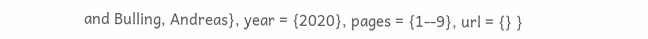and Bulling, Andreas}, year = {2020}, pages = {1--9}, url = {} }